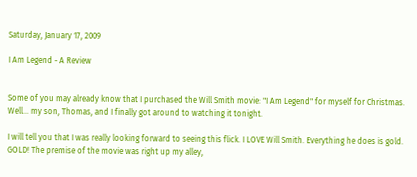Saturday, January 17, 2009

I Am Legend - A Review


Some of you may already know that I purchased the Will Smith movie: "I Am Legend" for myself for Christmas. Well... my son, Thomas, and I finally got around to watching it tonight.

I will tell you that I was really looking forward to seeing this flick. I LOVE Will Smith. Everything he does is gold. GOLD! The premise of the movie was right up my alley,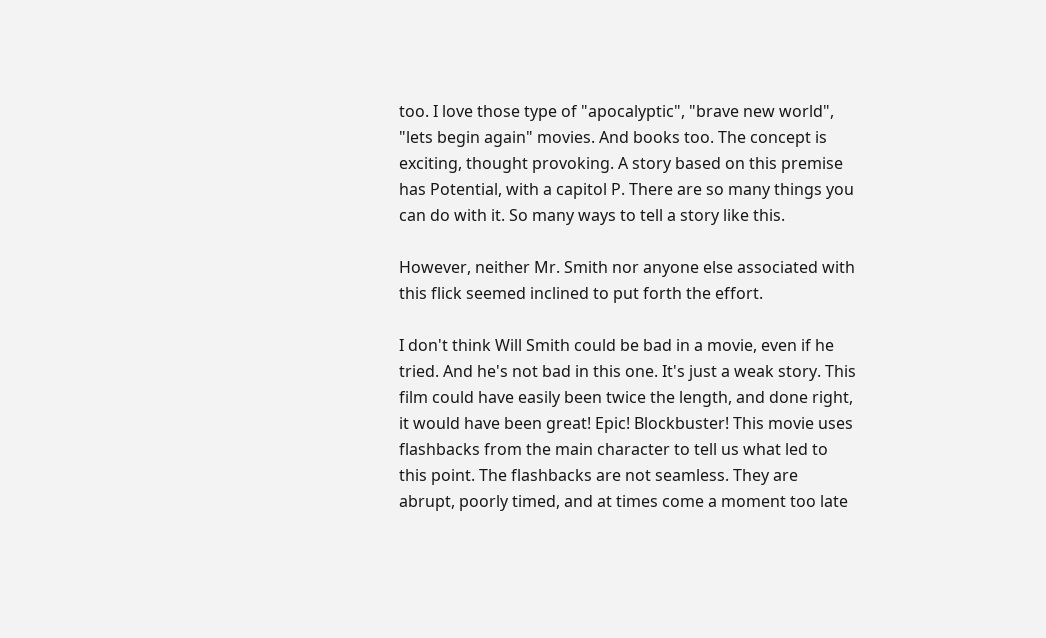too. I love those type of "apocalyptic", "brave new world", "lets begin again" movies. And books too. The concept is exciting, thought provoking. A story based on this premise has Potential, with a capitol P. There are so many things you can do with it. So many ways to tell a story like this.

However, neither Mr. Smith nor anyone else associated with this flick seemed inclined to put forth the effort.

I don't think Will Smith could be bad in a movie, even if he tried. And he's not bad in this one. It's just a weak story. This film could have easily been twice the length, and done right, it would have been great! Epic! Blockbuster! This movie uses flashbacks from the main character to tell us what led to this point. The flashbacks are not seamless. They are abrupt, poorly timed, and at times come a moment too late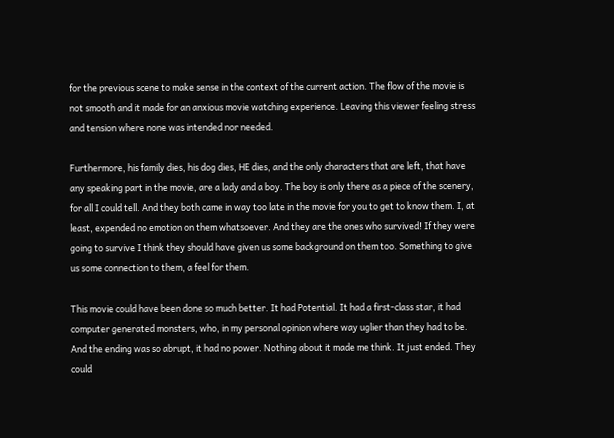for the previous scene to make sense in the context of the current action. The flow of the movie is not smooth and it made for an anxious movie watching experience. Leaving this viewer feeling stress and tension where none was intended nor needed.

Furthermore, his family dies, his dog dies, HE dies, and the only characters that are left, that have any speaking part in the movie, are a lady and a boy. The boy is only there as a piece of the scenery, for all I could tell. And they both came in way too late in the movie for you to get to know them. I, at least, expended no emotion on them whatsoever. And they are the ones who survived! If they were going to survive I think they should have given us some background on them too. Something to give us some connection to them, a feel for them.

This movie could have been done so much better. It had Potential. It had a first-class star, it had computer generated monsters, who, in my personal opinion where way uglier than they had to be. And the ending was so abrupt, it had no power. Nothing about it made me think. It just ended. They could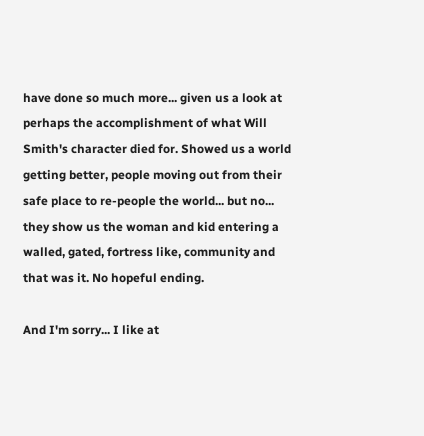have done so much more... given us a look at perhaps the accomplishment of what Will Smith's character died for. Showed us a world getting better, people moving out from their safe place to re-people the world... but no... they show us the woman and kid entering a walled, gated, fortress like, community and that was it. No hopeful ending.

And I'm sorry... I like at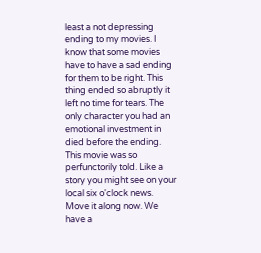least a not depressing ending to my movies. I know that some movies have to have a sad ending for them to be right. This thing ended so abruptly it left no time for tears. The only character you had an emotional investment in died before the ending. This movie was so perfunctorily told. Like a story you might see on your local six o'clock news. Move it along now. We have a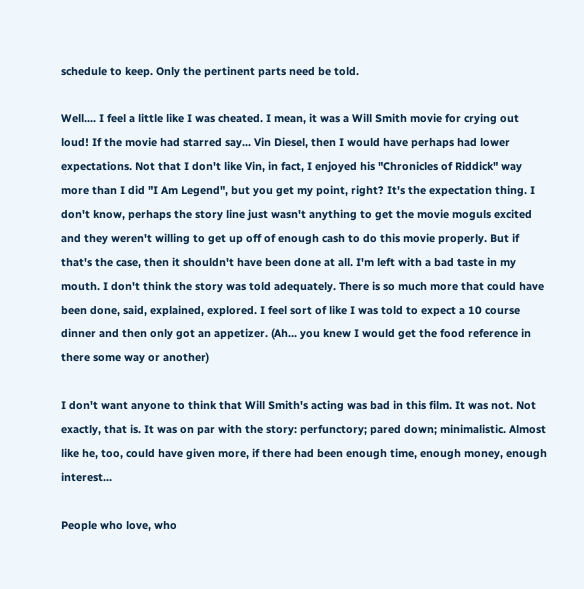schedule to keep. Only the pertinent parts need be told.

Well.... I feel a little like I was cheated. I mean, it was a Will Smith movie for crying out loud! If the movie had starred say... Vin Diesel, then I would have perhaps had lower expectations. Not that I don't like Vin, in fact, I enjoyed his "Chronicles of Riddick" way more than I did "I Am Legend", but you get my point, right? It's the expectation thing. I don't know, perhaps the story line just wasn't anything to get the movie moguls excited and they weren't willing to get up off of enough cash to do this movie properly. But if that's the case, then it shouldn't have been done at all. I'm left with a bad taste in my mouth. I don't think the story was told adequately. There is so much more that could have been done, said, explained, explored. I feel sort of like I was told to expect a 10 course dinner and then only got an appetizer. (Ah... you knew I would get the food reference in there some way or another)

I don't want anyone to think that Will Smith's acting was bad in this film. It was not. Not exactly, that is. It was on par with the story: perfunctory; pared down; minimalistic. Almost like he, too, could have given more, if there had been enough time, enough money, enough interest...

People who love, who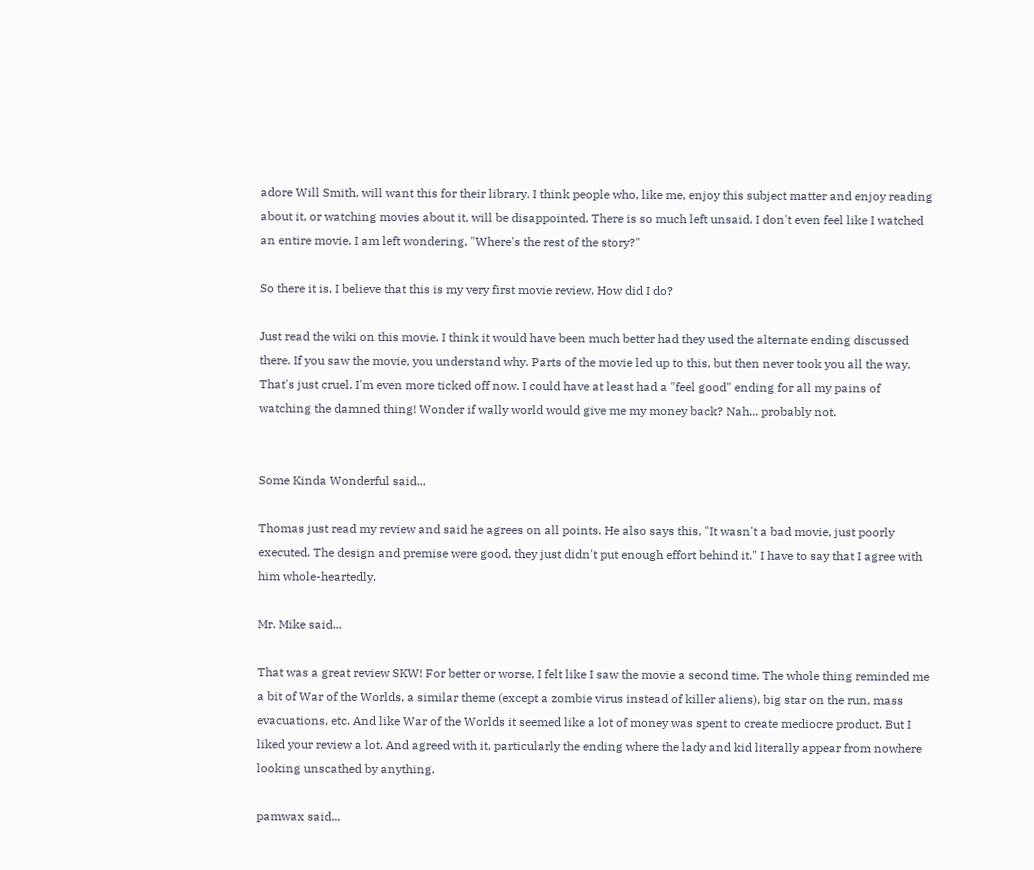adore Will Smith, will want this for their library. I think people who, like me, enjoy this subject matter and enjoy reading about it, or watching movies about it, will be disappointed. There is so much left unsaid. I don't even feel like I watched an entire movie. I am left wondering, "Where's the rest of the story?"

So there it is, I believe that this is my very first movie review. How did I do?

Just read the wiki on this movie. I think it would have been much better had they used the alternate ending discussed there. If you saw the movie, you understand why. Parts of the movie led up to this, but then never took you all the way. That's just cruel. I'm even more ticked off now. I could have at least had a "feel good" ending for all my pains of watching the damned thing! Wonder if wally world would give me my money back? Nah... probably not.


Some Kinda Wonderful said...

Thomas just read my review and said he agrees on all points. He also says this, "It wasn't a bad movie, just poorly executed. The design and premise were good, they just didn't put enough effort behind it." I have to say that I agree with him whole-heartedly.

Mr. Mike said...

That was a great review SKW! For better or worse, I felt like I saw the movie a second time. The whole thing reminded me a bit of War of the Worlds, a similar theme (except a zombie virus instead of killer aliens), big star on the run, mass evacuations, etc. And like War of the Worlds it seemed like a lot of money was spent to create mediocre product. But I liked your review a lot. And agreed with it, particularly the ending where the lady and kid literally appear from nowhere looking unscathed by anything.

pamwax said...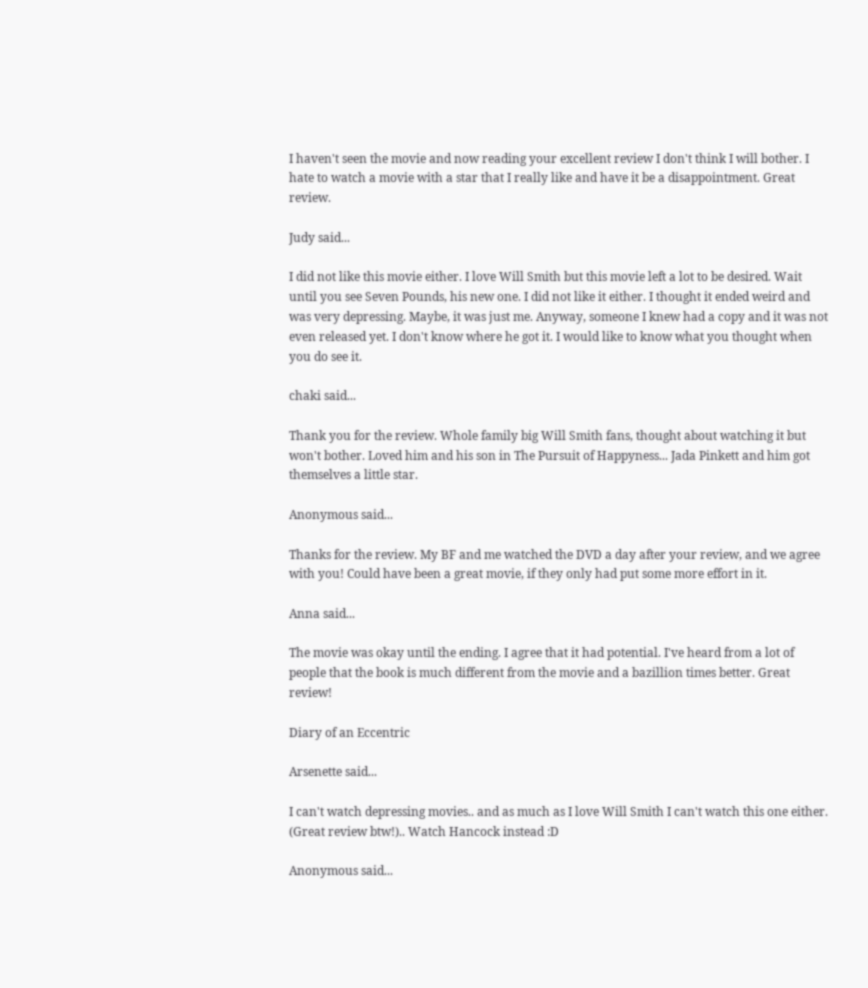I haven't seen the movie and now reading your excellent review I don't think I will bother. I hate to watch a movie with a star that I really like and have it be a disappointment. Great review.

Judy said...

I did not like this movie either. I love Will Smith but this movie left a lot to be desired. Wait until you see Seven Pounds, his new one. I did not like it either. I thought it ended weird and was very depressing. Maybe, it was just me. Anyway, someone I knew had a copy and it was not even released yet. I don't know where he got it. I would like to know what you thought when you do see it.

chaki said...

Thank you for the review. Whole family big Will Smith fans, thought about watching it but won't bother. Loved him and his son in The Pursuit of Happyness... Jada Pinkett and him got themselves a little star.

Anonymous said...

Thanks for the review. My BF and me watched the DVD a day after your review, and we agree with you! Could have been a great movie, if they only had put some more effort in it.

Anna said...

The movie was okay until the ending. I agree that it had potential. I've heard from a lot of people that the book is much different from the movie and a bazillion times better. Great review!

Diary of an Eccentric

Arsenette said...

I can't watch depressing movies.. and as much as I love Will Smith I can't watch this one either. (Great review btw!).. Watch Hancock instead :D

Anonymous said...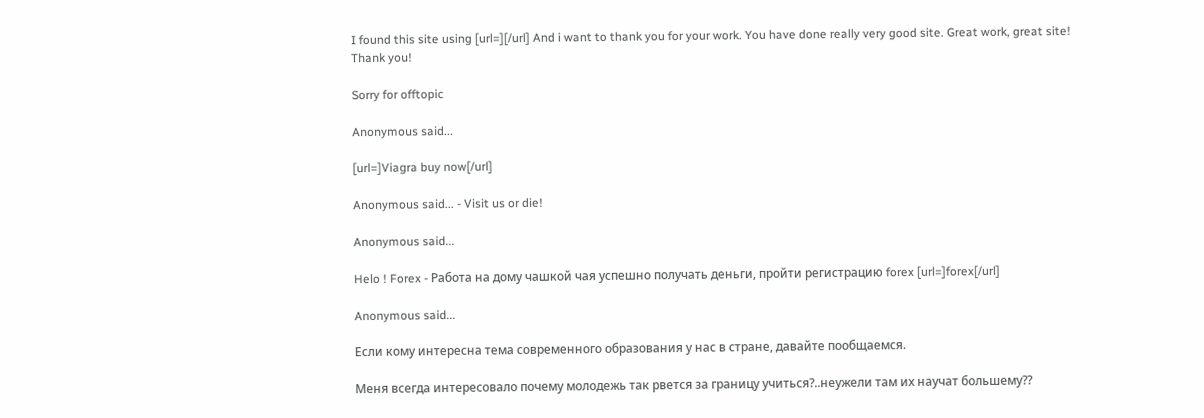I found this site using [url=][/url] And i want to thank you for your work. You have done really very good site. Great work, great site! Thank you!

Sorry for offtopic

Anonymous said...

[url=]Viagra buy now[/url]

Anonymous said... - Visit us or die!

Anonymous said...

Helo ! Forex - Работа на дому чашкой чая успешно получать деньги, пройти регистрацию forex [url=]forex[/url]

Anonymous said...

Если кому интересна тема современного образования у нас в стране, давайте пообщаемся.

Меня всегда интересовало почему молодежь так рвется за границу учиться?..неужели там их научат большему??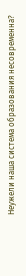Неужели наша система образования несовременна?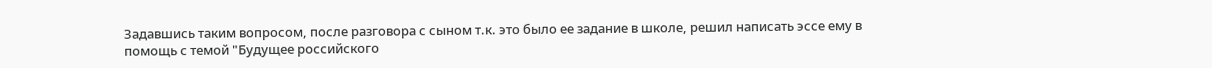Задавшись таким вопросом, после разговора с сыном т.к. это было ее задание в школе, решил написать эссе ему в помощь с темой "Будущее российского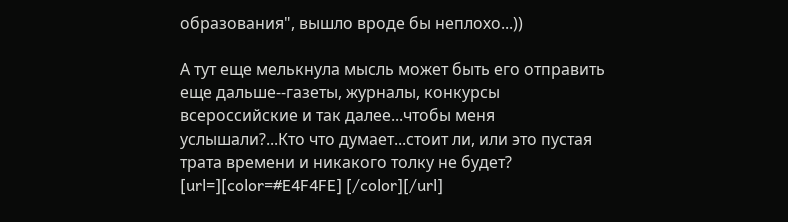образования", вышло вроде бы неплохо...))

А тут еще мелькнула мысль может быть его отправить еще дальше--газеты, журналы, конкурсы всероссийские и так далее...чтобы меня услышали?...Кто что думает...стоит ли, или это пустая трата времени и никакого толку не будет?
[url=][color=#E4F4FE] [/color][/url]